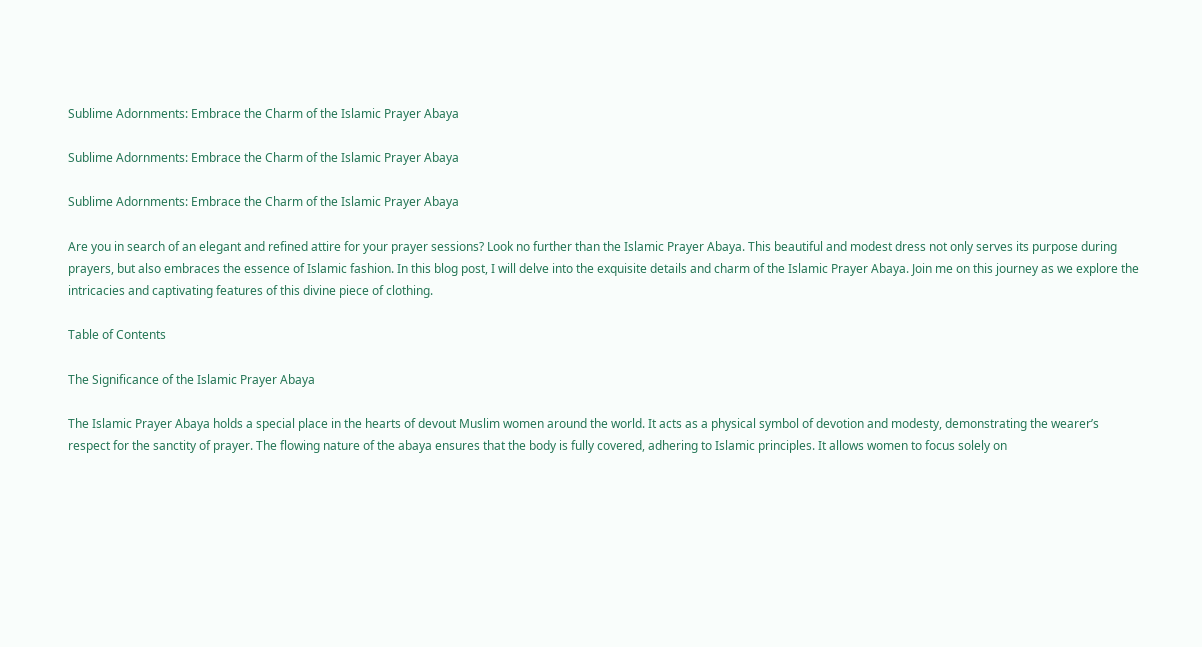Sublime Adornments: Embrace the Charm of the Islamic Prayer Abaya

Sublime Adornments: Embrace the Charm of the Islamic Prayer Abaya

Sublime Adornments: Embrace the Charm of the Islamic Prayer Abaya

Are you in search of an elegant and refined attire for your prayer sessions? Look no further than the Islamic Prayer Abaya. This beautiful and modest dress not only serves its purpose during prayers, but also embraces the essence of Islamic fashion. In this blog post, I will delve into the exquisite details and charm of the Islamic Prayer Abaya. Join me on this journey as we explore the intricacies and captivating features of this divine piece of clothing.

Table of Contents

The Significance of the Islamic Prayer Abaya

The Islamic Prayer Abaya holds a special place in the hearts of devout Muslim women around the world. It acts as a physical symbol of devotion and modesty, demonstrating the wearer’s respect for the sanctity of prayer. The flowing nature of the abaya ensures that the body is fully covered, adhering to Islamic principles. It allows women to focus solely on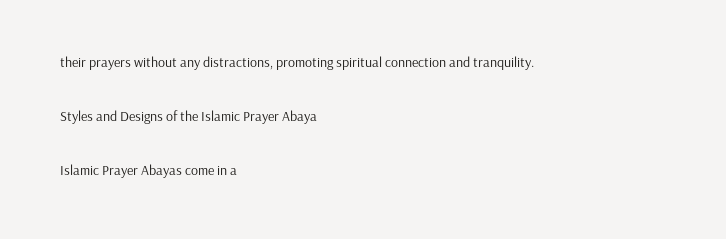their prayers without any distractions, promoting spiritual connection and tranquility.

Styles and Designs of the Islamic Prayer Abaya

Islamic Prayer Abayas come in a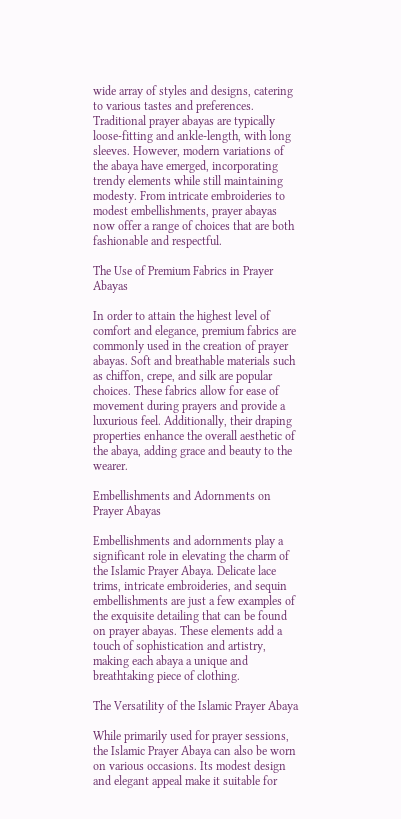wide array of styles and designs, catering to various tastes and preferences. Traditional prayer abayas are typically loose-fitting and ankle-length, with long sleeves. However, modern variations of the abaya have emerged, incorporating trendy elements while still maintaining modesty. From intricate embroideries to modest embellishments, prayer abayas now offer a range of choices that are both fashionable and respectful.

The Use of Premium Fabrics in Prayer Abayas

In order to attain the highest level of comfort and elegance, premium fabrics are commonly used in the creation of prayer abayas. Soft and breathable materials such as chiffon, crepe, and silk are popular choices. These fabrics allow for ease of movement during prayers and provide a luxurious feel. Additionally, their draping properties enhance the overall aesthetic of the abaya, adding grace and beauty to the wearer.

Embellishments and Adornments on Prayer Abayas

Embellishments and adornments play a significant role in elevating the charm of the Islamic Prayer Abaya. Delicate lace trims, intricate embroideries, and sequin embellishments are just a few examples of the exquisite detailing that can be found on prayer abayas. These elements add a touch of sophistication and artistry, making each abaya a unique and breathtaking piece of clothing.

The Versatility of the Islamic Prayer Abaya

While primarily used for prayer sessions, the Islamic Prayer Abaya can also be worn on various occasions. Its modest design and elegant appeal make it suitable for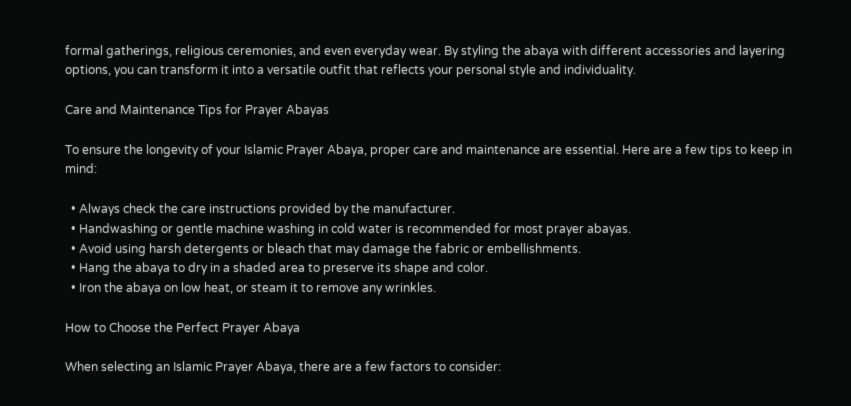formal gatherings, religious ceremonies, and even everyday wear. By styling the abaya with different accessories and layering options, you can transform it into a versatile outfit that reflects your personal style and individuality.

Care and Maintenance Tips for Prayer Abayas

To ensure the longevity of your Islamic Prayer Abaya, proper care and maintenance are essential. Here are a few tips to keep in mind:

  • Always check the care instructions provided by the manufacturer.
  • Handwashing or gentle machine washing in cold water is recommended for most prayer abayas.
  • Avoid using harsh detergents or bleach that may damage the fabric or embellishments.
  • Hang the abaya to dry in a shaded area to preserve its shape and color.
  • Iron the abaya on low heat, or steam it to remove any wrinkles.

How to Choose the Perfect Prayer Abaya

When selecting an Islamic Prayer Abaya, there are a few factors to consider: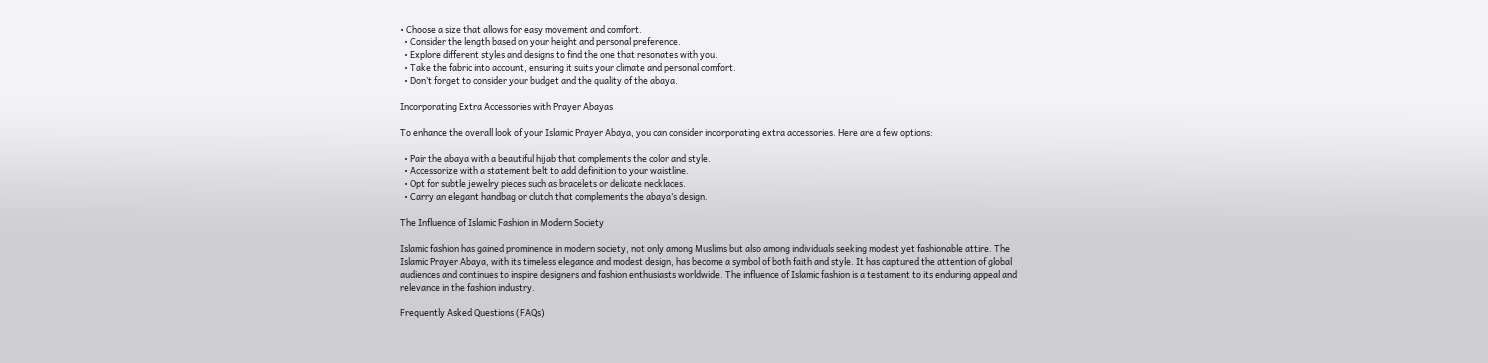• Choose a size that allows for easy movement and comfort.
  • Consider the length based on your height and personal preference.
  • Explore different styles and designs to find the one that resonates with you.
  • Take the fabric into account, ensuring it suits your climate and personal comfort.
  • Don’t forget to consider your budget and the quality of the abaya.

Incorporating Extra Accessories with Prayer Abayas

To enhance the overall look of your Islamic Prayer Abaya, you can consider incorporating extra accessories. Here are a few options:

  • Pair the abaya with a beautiful hijab that complements the color and style.
  • Accessorize with a statement belt to add definition to your waistline.
  • Opt for subtle jewelry pieces such as bracelets or delicate necklaces.
  • Carry an elegant handbag or clutch that complements the abaya’s design.

The Influence of Islamic Fashion in Modern Society

Islamic fashion has gained prominence in modern society, not only among Muslims but also among individuals seeking modest yet fashionable attire. The Islamic Prayer Abaya, with its timeless elegance and modest design, has become a symbol of both faith and style. It has captured the attention of global audiences and continues to inspire designers and fashion enthusiasts worldwide. The influence of Islamic fashion is a testament to its enduring appeal and relevance in the fashion industry.

Frequently Asked Questions (FAQs)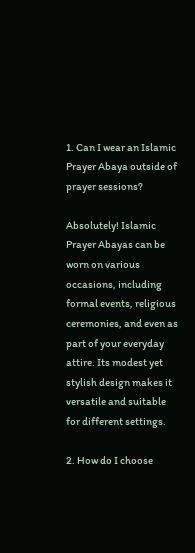1. Can I wear an Islamic Prayer Abaya outside of prayer sessions?

Absolutely! Islamic Prayer Abayas can be worn on various occasions, including formal events, religious ceremonies, and even as part of your everyday attire. Its modest yet stylish design makes it versatile and suitable for different settings.

2. How do I choose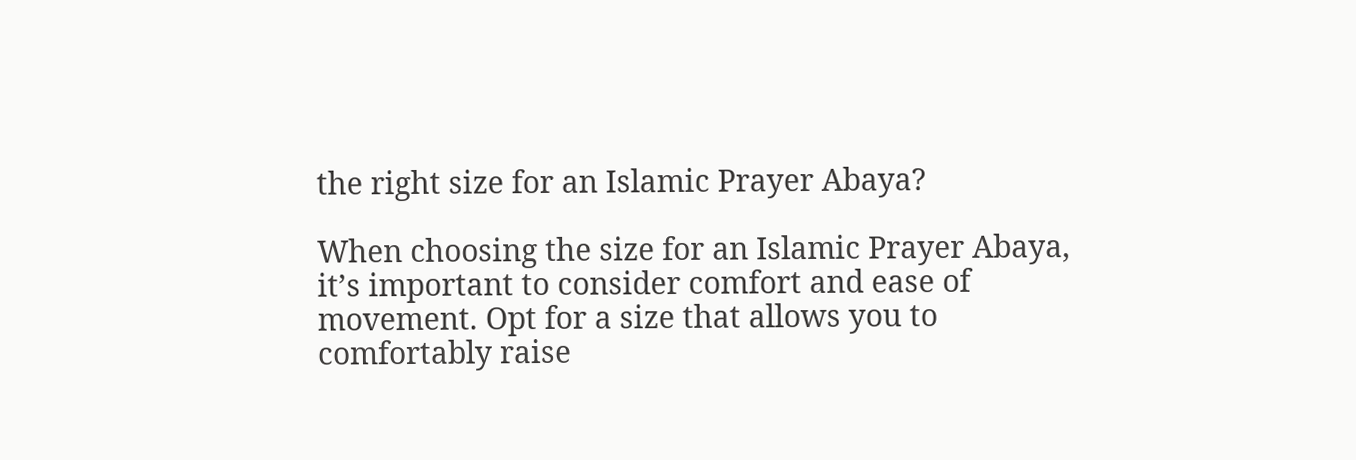the right size for an Islamic Prayer Abaya?

When choosing the size for an Islamic Prayer Abaya, it’s important to consider comfort and ease of movement. Opt for a size that allows you to comfortably raise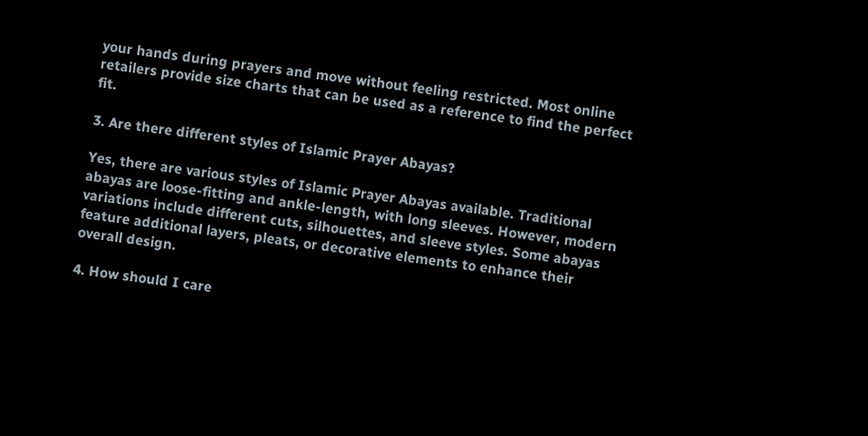your hands during prayers and move without feeling restricted. Most online retailers provide size charts that can be used as a reference to find the perfect fit.

3. Are there different styles of Islamic Prayer Abayas?

Yes, there are various styles of Islamic Prayer Abayas available. Traditional abayas are loose-fitting and ankle-length, with long sleeves. However, modern variations include different cuts, silhouettes, and sleeve styles. Some abayas feature additional layers, pleats, or decorative elements to enhance their overall design.

4. How should I care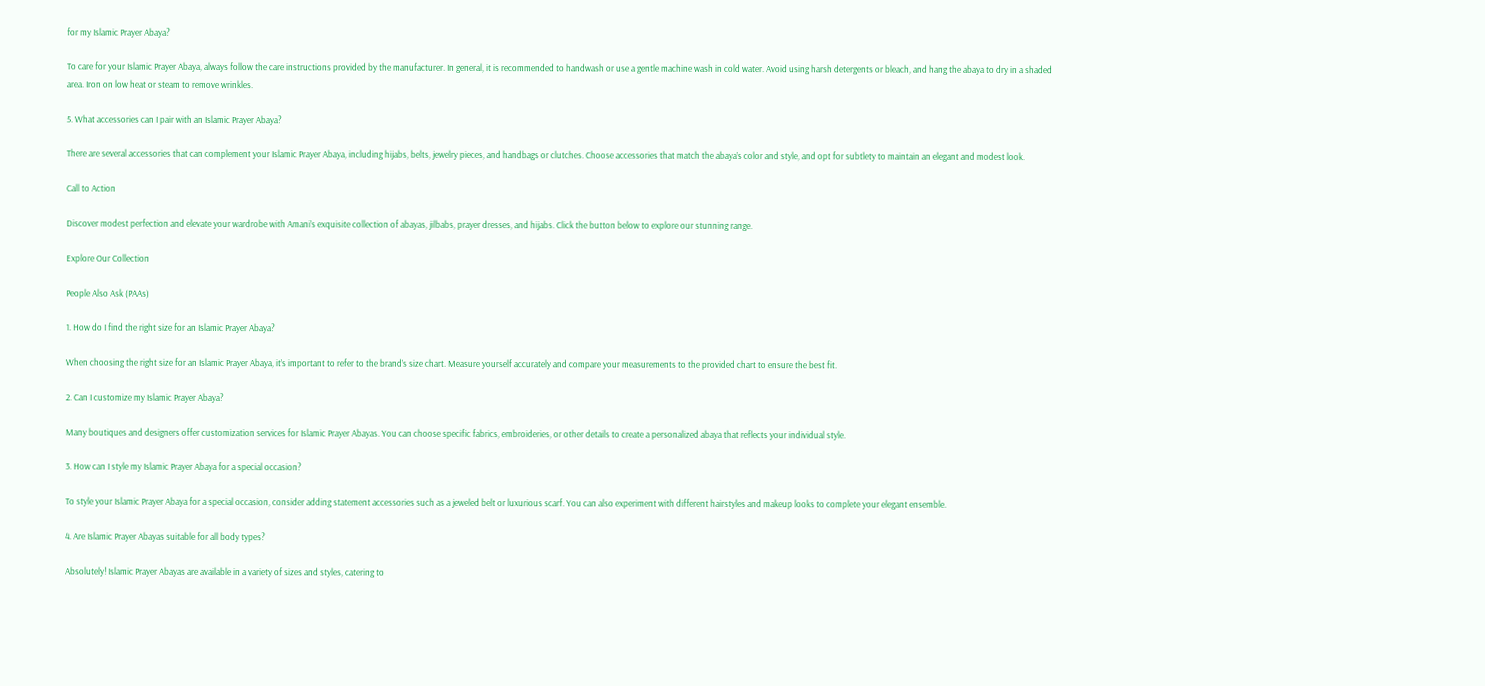for my Islamic Prayer Abaya?

To care for your Islamic Prayer Abaya, always follow the care instructions provided by the manufacturer. In general, it is recommended to handwash or use a gentle machine wash in cold water. Avoid using harsh detergents or bleach, and hang the abaya to dry in a shaded area. Iron on low heat or steam to remove wrinkles.

5. What accessories can I pair with an Islamic Prayer Abaya?

There are several accessories that can complement your Islamic Prayer Abaya, including hijabs, belts, jewelry pieces, and handbags or clutches. Choose accessories that match the abaya’s color and style, and opt for subtlety to maintain an elegant and modest look.

Call to Action

Discover modest perfection and elevate your wardrobe with Amani’s exquisite collection of abayas, jilbabs, prayer dresses, and hijabs. Click the button below to explore our stunning range.

Explore Our Collection

People Also Ask (PAAs)

1. How do I find the right size for an Islamic Prayer Abaya?

When choosing the right size for an Islamic Prayer Abaya, it’s important to refer to the brand’s size chart. Measure yourself accurately and compare your measurements to the provided chart to ensure the best fit.

2. Can I customize my Islamic Prayer Abaya?

Many boutiques and designers offer customization services for Islamic Prayer Abayas. You can choose specific fabrics, embroideries, or other details to create a personalized abaya that reflects your individual style.

3. How can I style my Islamic Prayer Abaya for a special occasion?

To style your Islamic Prayer Abaya for a special occasion, consider adding statement accessories such as a jeweled belt or luxurious scarf. You can also experiment with different hairstyles and makeup looks to complete your elegant ensemble.

4. Are Islamic Prayer Abayas suitable for all body types?

Absolutely! Islamic Prayer Abayas are available in a variety of sizes and styles, catering to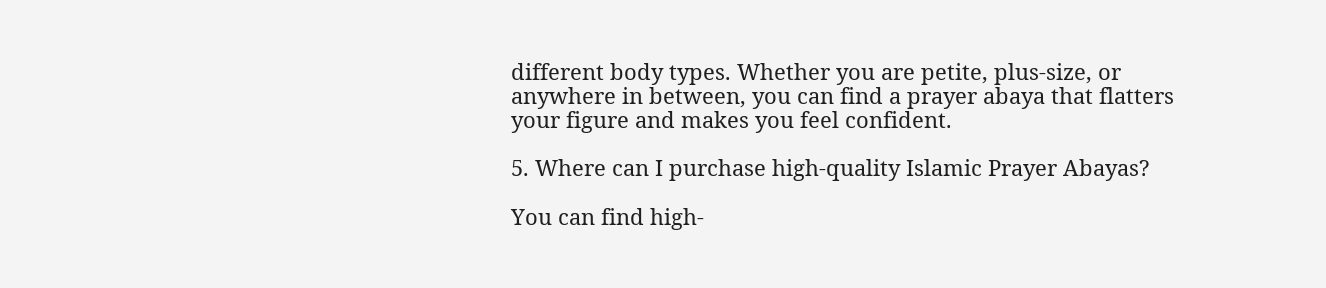different body types. Whether you are petite, plus-size, or anywhere in between, you can find a prayer abaya that flatters your figure and makes you feel confident.

5. Where can I purchase high-quality Islamic Prayer Abayas?

You can find high-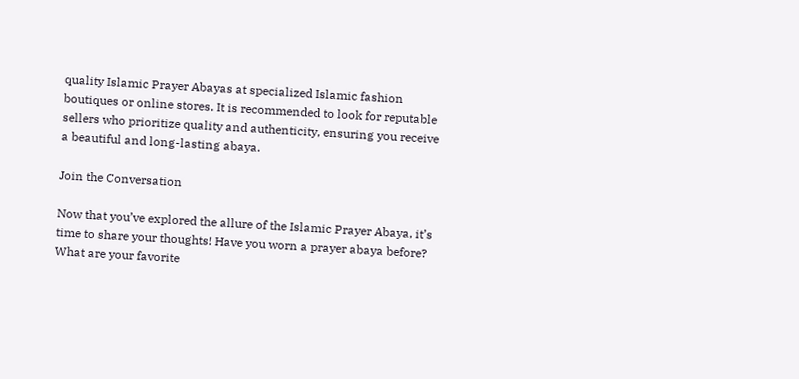quality Islamic Prayer Abayas at specialized Islamic fashion boutiques or online stores. It is recommended to look for reputable sellers who prioritize quality and authenticity, ensuring you receive a beautiful and long-lasting abaya.

Join the Conversation

Now that you’ve explored the allure of the Islamic Prayer Abaya, it’s time to share your thoughts! Have you worn a prayer abaya before? What are your favorite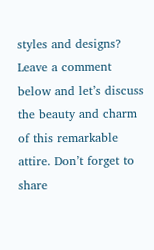styles and designs? Leave a comment below and let’s discuss the beauty and charm of this remarkable attire. Don’t forget to share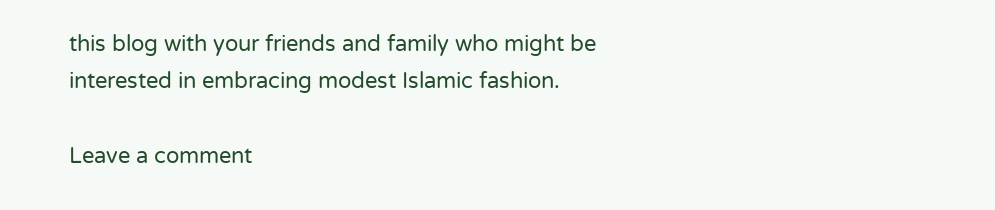this blog with your friends and family who might be interested in embracing modest Islamic fashion.

Leave a comment